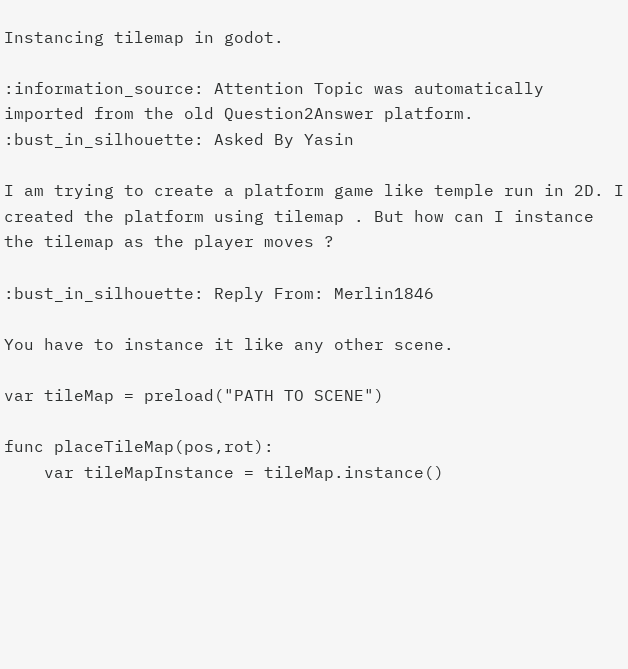Instancing tilemap in godot.

:information_source: Attention Topic was automatically imported from the old Question2Answer platform.
:bust_in_silhouette: Asked By Yasin

I am trying to create a platform game like temple run in 2D. I created the platform using tilemap . But how can I instance the tilemap as the player moves ?

:bust_in_silhouette: Reply From: Merlin1846

You have to instance it like any other scene.

var tileMap = preload("PATH TO SCENE")

func placeTileMap(pos,rot):
    var tileMapInstance = tileMap.instance()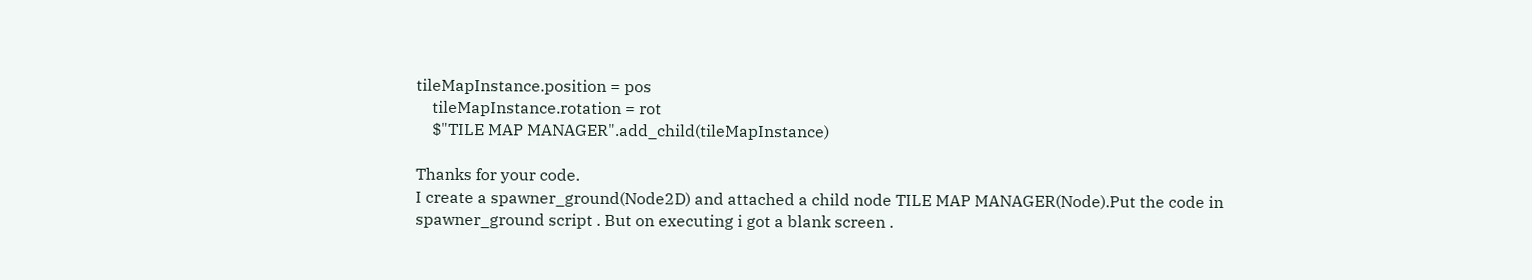tileMapInstance.position = pos
    tileMapInstance.rotation = rot
    $"TILE MAP MANAGER".add_child(tileMapInstance)

Thanks for your code.
I create a spawner_ground(Node2D) and attached a child node TILE MAP MANAGER(Node).Put the code in spawner_ground script . But on executing i got a blank screen .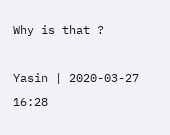Why is that ?

Yasin | 2020-03-27 16:28